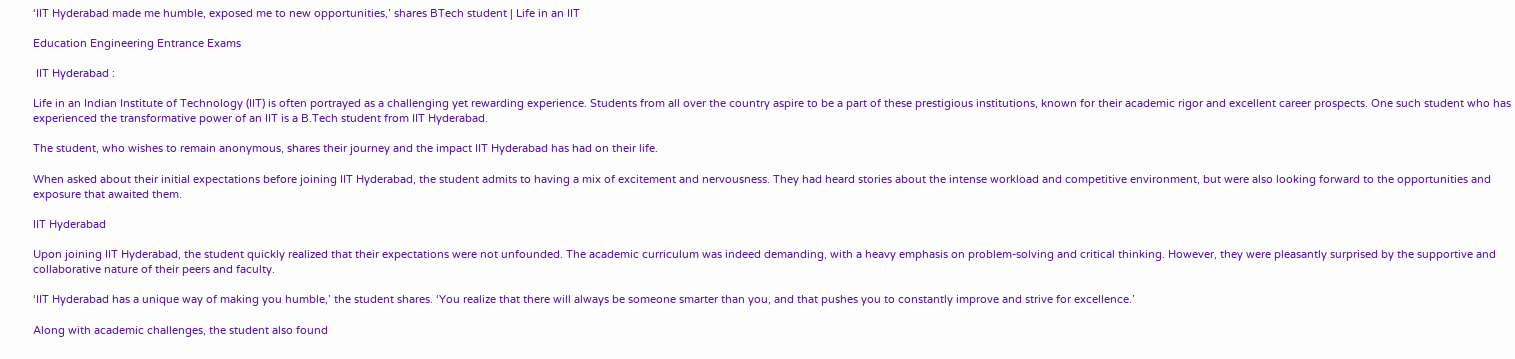‘IIT Hyderabad made me humble, exposed me to new opportunities,’ shares BTech student | Life in an IIT

Education Engineering Entrance Exams

 IIT Hyderabad :

Life in an Indian Institute of Technology (IIT) is often portrayed as a challenging yet rewarding experience. Students from all over the country aspire to be a part of these prestigious institutions, known for their academic rigor and excellent career prospects. One such student who has experienced the transformative power of an IIT is a B.Tech student from IIT Hyderabad.

The student, who wishes to remain anonymous, shares their journey and the impact IIT Hyderabad has had on their life.

When asked about their initial expectations before joining IIT Hyderabad, the student admits to having a mix of excitement and nervousness. They had heard stories about the intense workload and competitive environment, but were also looking forward to the opportunities and exposure that awaited them.

IIT Hyderabad

Upon joining IIT Hyderabad, the student quickly realized that their expectations were not unfounded. The academic curriculum was indeed demanding, with a heavy emphasis on problem-solving and critical thinking. However, they were pleasantly surprised by the supportive and collaborative nature of their peers and faculty.

‘IIT Hyderabad has a unique way of making you humble,’ the student shares. ‘You realize that there will always be someone smarter than you, and that pushes you to constantly improve and strive for excellence.’

Along with academic challenges, the student also found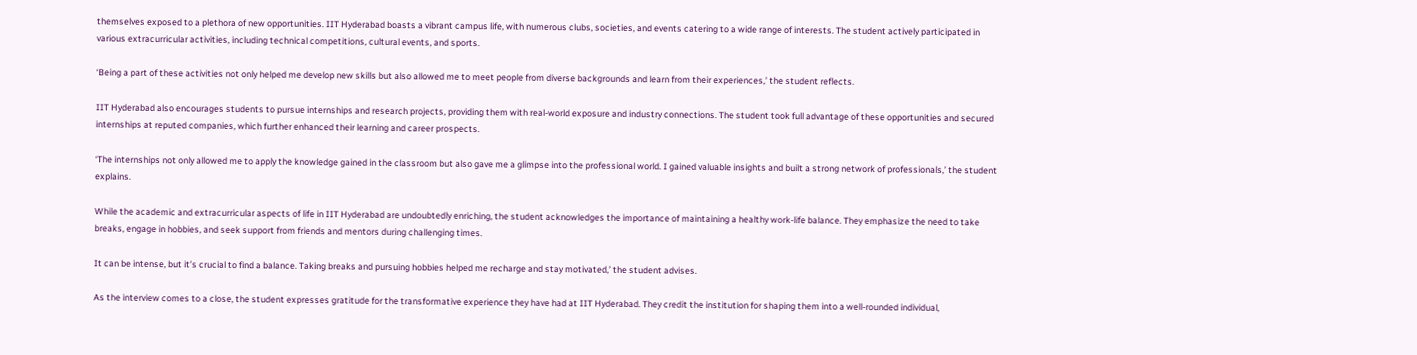themselves exposed to a plethora of new opportunities. IIT Hyderabad boasts a vibrant campus life, with numerous clubs, societies, and events catering to a wide range of interests. The student actively participated in various extracurricular activities, including technical competitions, cultural events, and sports.

‘Being a part of these activities not only helped me develop new skills but also allowed me to meet people from diverse backgrounds and learn from their experiences,’ the student reflects.

IIT Hyderabad also encourages students to pursue internships and research projects, providing them with real-world exposure and industry connections. The student took full advantage of these opportunities and secured internships at reputed companies, which further enhanced their learning and career prospects.

‘The internships not only allowed me to apply the knowledge gained in the classroom but also gave me a glimpse into the professional world. I gained valuable insights and built a strong network of professionals,’ the student explains.

While the academic and extracurricular aspects of life in IIT Hyderabad are undoubtedly enriching, the student acknowledges the importance of maintaining a healthy work-life balance. They emphasize the need to take breaks, engage in hobbies, and seek support from friends and mentors during challenging times.

It can be intense, but it’s crucial to find a balance. Taking breaks and pursuing hobbies helped me recharge and stay motivated,’ the student advises.

As the interview comes to a close, the student expresses gratitude for the transformative experience they have had at IIT Hyderabad. They credit the institution for shaping them into a well-rounded individual,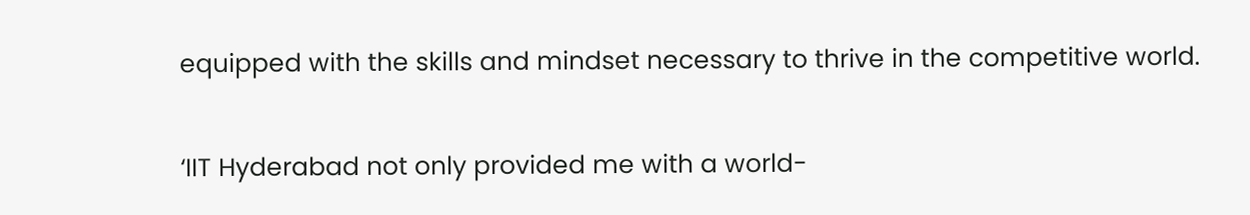equipped with the skills and mindset necessary to thrive in the competitive world.

‘IIT Hyderabad not only provided me with a world-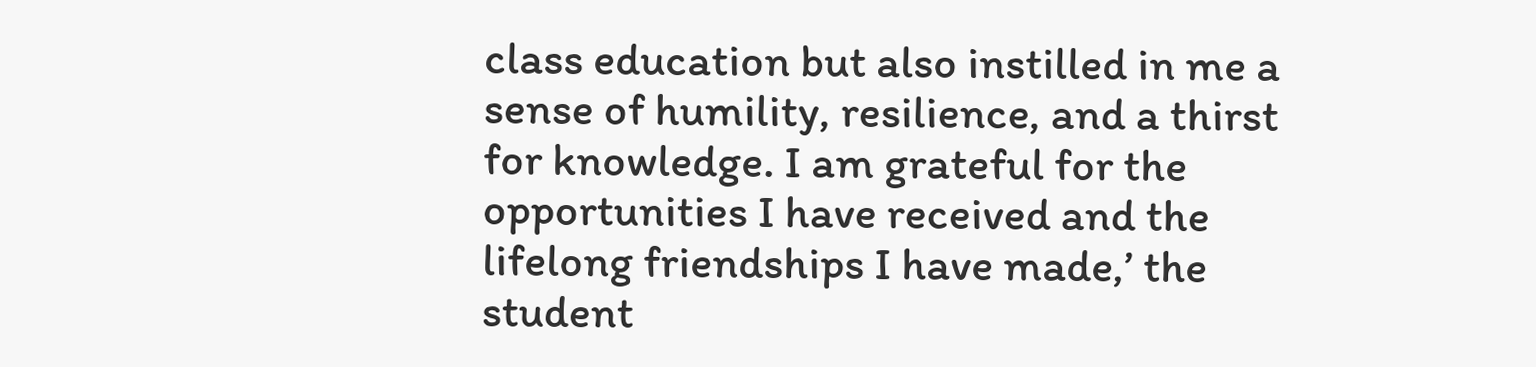class education but also instilled in me a sense of humility, resilience, and a thirst for knowledge. I am grateful for the opportunities I have received and the lifelong friendships I have made,’ the student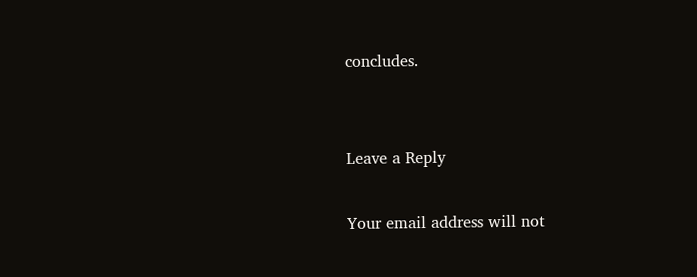concludes.


Leave a Reply

Your email address will not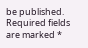be published. Required fields are marked *